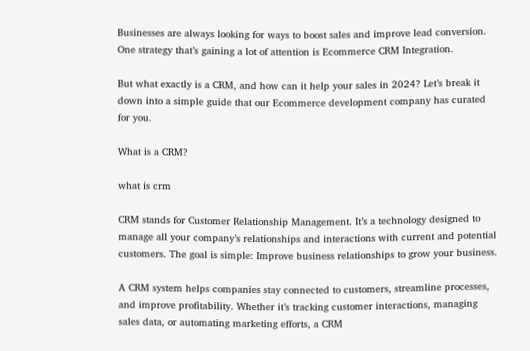Businesses are always looking for ways to boost sales and improve lead conversion. One strategy that’s gaining a lot of attention is Ecommerce CRM Integration.

But what exactly is a CRM, and how can it help your sales in 2024? Let’s break it down into a simple guide that our Ecommerce development company has curated for you.

What is a CRM?

what is crm

CRM stands for Customer Relationship Management. It’s a technology designed to manage all your company’s relationships and interactions with current and potential customers. The goal is simple: Improve business relationships to grow your business.

A CRM system helps companies stay connected to customers, streamline processes, and improve profitability. Whether it’s tracking customer interactions, managing sales data, or automating marketing efforts, a CRM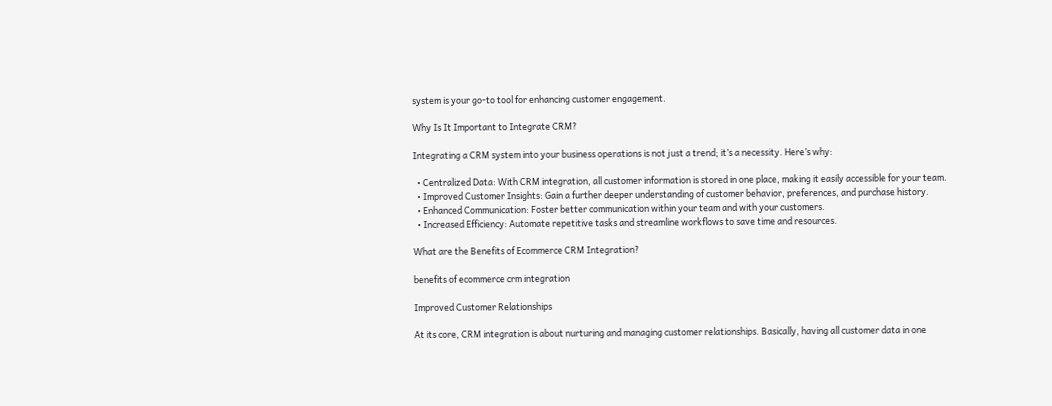system is your go-to tool for enhancing customer engagement.

Why Is It Important to Integrate CRM?

Integrating a CRM system into your business operations is not just a trend; it’s a necessity. Here’s why:

  • Centralized Data: With CRM integration, all customer information is stored in one place, making it easily accessible for your team.
  • Improved Customer Insights: Gain a further deeper understanding of customer behavior, preferences, and purchase history.
  • Enhanced Communication: Foster better communication within your team and with your customers.
  • Increased Efficiency: Automate repetitive tasks and streamline workflows to save time and resources.

What are the Benefits of Ecommerce CRM Integration?

benefits of ecommerce crm integration

Improved Customer Relationships

At its core, CRM integration is about nurturing and managing customer relationships. Basically, having all customer data in one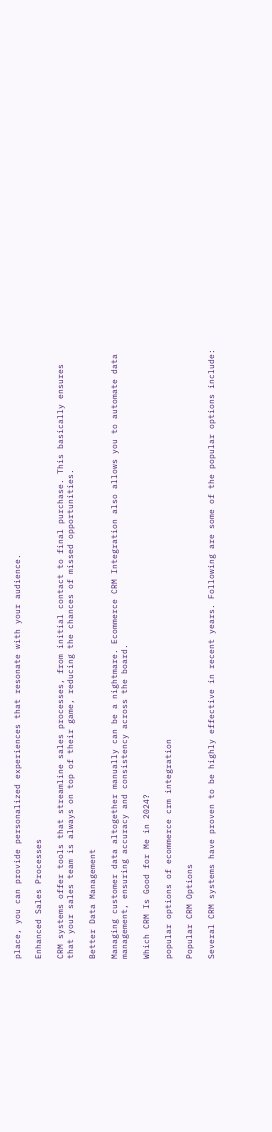place, you can provide personalized experiences that resonate with your audience.

Enhanced Sales Processes

CRM systems offer tools that streamline sales processes, from initial contact to final purchase. This basically ensures that your sales team is always on top of their game, reducing the chances of missed opportunities.

Better Data Management

Managing customer data altogether manually can be a nightmare. Ecommerce CRM Integration also allows you to automate data management, ensuring accuracy and consistency across the board.

Which CRM Is Good for Me in 2024?

popular options of ecommerce crm integration

Popular CRM Options

Several CRM systems have proven to be highly effective in recent years. Following are some of the popular options include: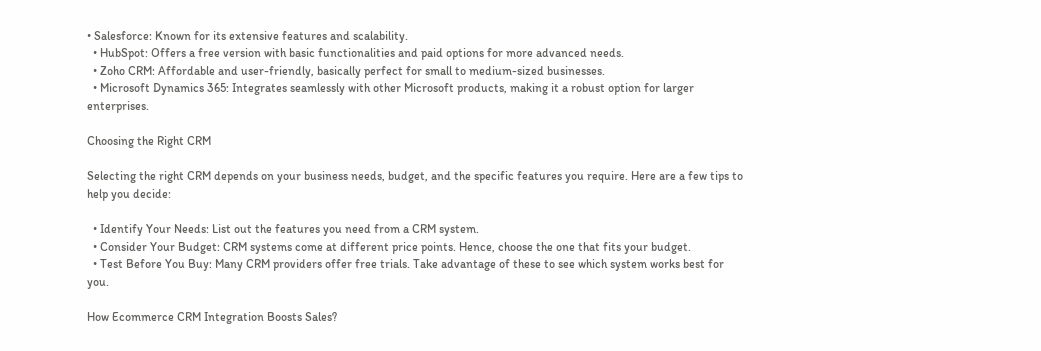• Salesforce: Known for its extensive features and scalability.
  • HubSpot: Offers a free version with basic functionalities and paid options for more advanced needs.
  • Zoho CRM: Affordable and user-friendly, basically perfect for small to medium-sized businesses.
  • Microsoft Dynamics 365: Integrates seamlessly with other Microsoft products, making it a robust option for larger enterprises.

Choosing the Right CRM

Selecting the right CRM depends on your business needs, budget, and the specific features you require. Here are a few tips to help you decide:

  • Identify Your Needs: List out the features you need from a CRM system.
  • Consider Your Budget: CRM systems come at different price points. Hence, choose the one that fits your budget.
  • Test Before You Buy: Many CRM providers offer free trials. Take advantage of these to see which system works best for you.

How Ecommerce CRM Integration Boosts Sales?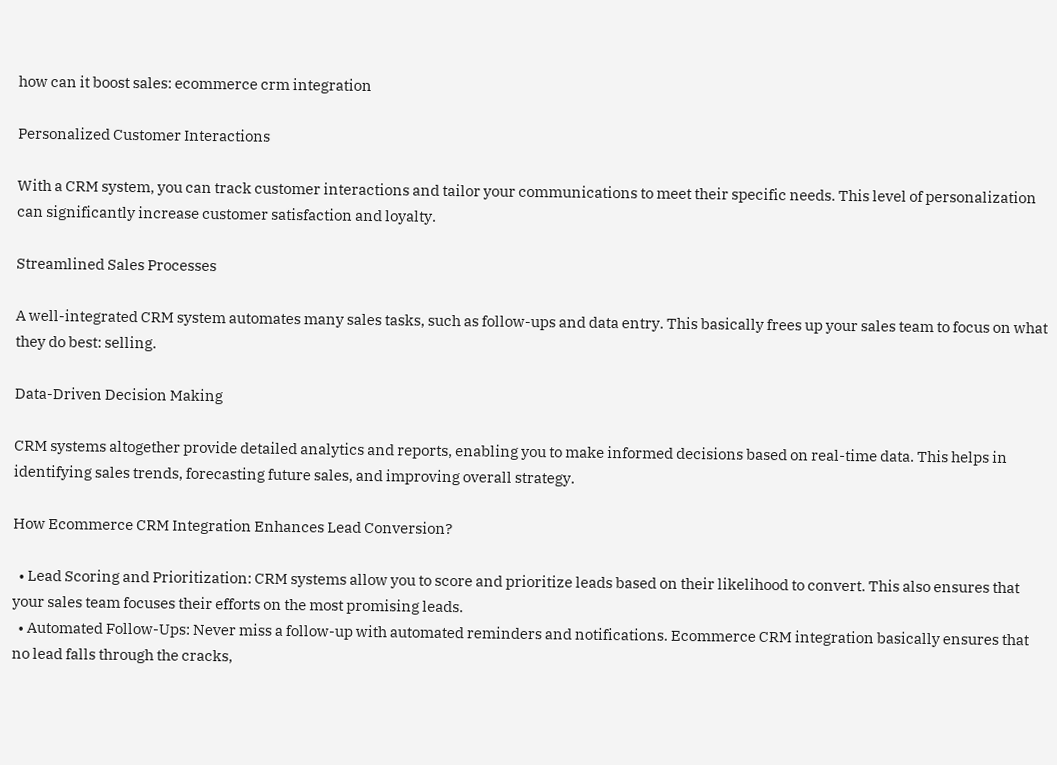how can it boost sales: ecommerce crm integration

Personalized Customer Interactions

With a CRM system, you can track customer interactions and tailor your communications to meet their specific needs. This level of personalization can significantly increase customer satisfaction and loyalty.

Streamlined Sales Processes

A well-integrated CRM system automates many sales tasks, such as follow-ups and data entry. This basically frees up your sales team to focus on what they do best: selling.

Data-Driven Decision Making

CRM systems altogether provide detailed analytics and reports, enabling you to make informed decisions based on real-time data. This helps in identifying sales trends, forecasting future sales, and improving overall strategy.

How Ecommerce CRM Integration Enhances Lead Conversion?

  • Lead Scoring and Prioritization: CRM systems allow you to score and prioritize leads based on their likelihood to convert. This also ensures that your sales team focuses their efforts on the most promising leads.
  • Automated Follow-Ups: Never miss a follow-up with automated reminders and notifications. Ecommerce CRM integration basically ensures that no lead falls through the cracks,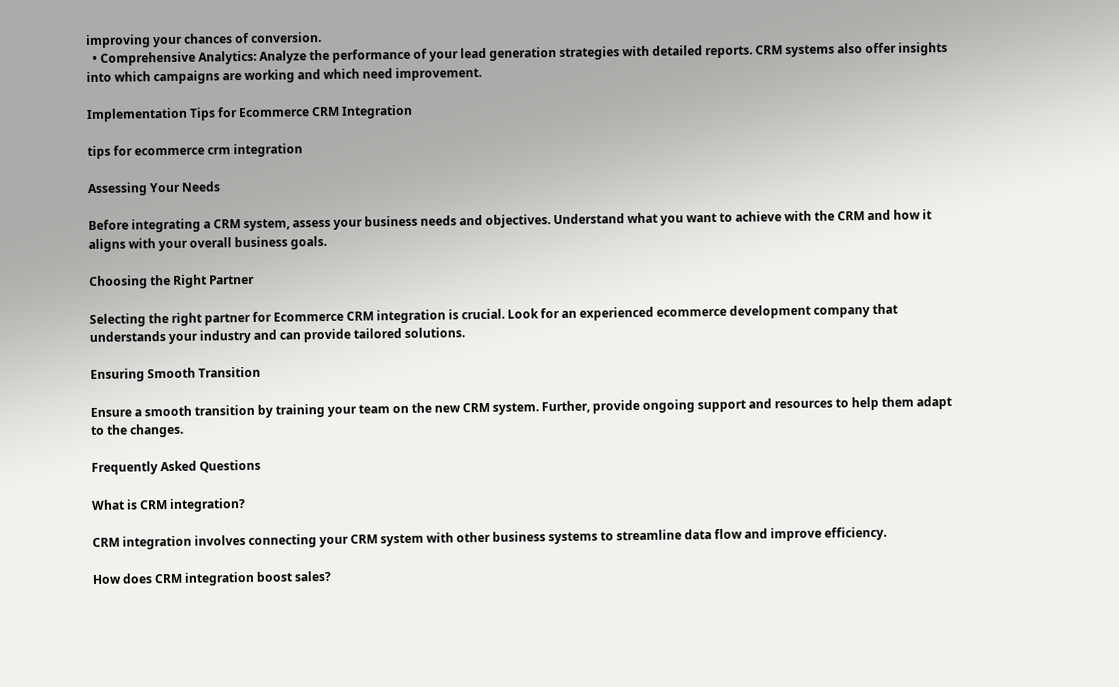improving your chances of conversion.
  • Comprehensive Analytics: Analyze the performance of your lead generation strategies with detailed reports. CRM systems also offer insights into which campaigns are working and which need improvement.

Implementation Tips for Ecommerce CRM Integration

tips for ecommerce crm integration

Assessing Your Needs

Before integrating a CRM system, assess your business needs and objectives. Understand what you want to achieve with the CRM and how it aligns with your overall business goals.

Choosing the Right Partner

Selecting the right partner for Ecommerce CRM integration is crucial. Look for an experienced ecommerce development company that understands your industry and can provide tailored solutions.

Ensuring Smooth Transition

Ensure a smooth transition by training your team on the new CRM system. Further, provide ongoing support and resources to help them adapt to the changes.

Frequently Asked Questions

What is CRM integration?

CRM integration involves connecting your CRM system with other business systems to streamline data flow and improve efficiency.

How does CRM integration boost sales?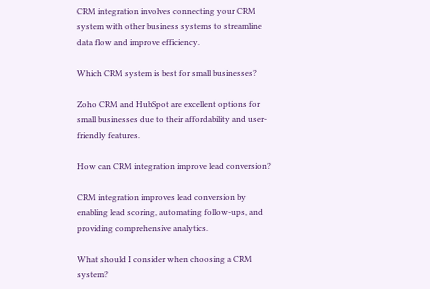CRM integration involves connecting your CRM system with other business systems to streamline data flow and improve efficiency.

Which CRM system is best for small businesses?

Zoho CRM and HubSpot are excellent options for small businesses due to their affordability and user-friendly features.

How can CRM integration improve lead conversion?

CRM integration improves lead conversion by enabling lead scoring, automating follow-ups, and providing comprehensive analytics.

What should I consider when choosing a CRM system?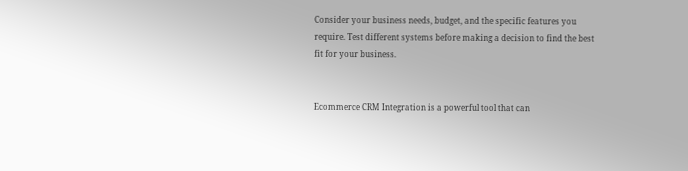Consider your business needs, budget, and the specific features you require. Test different systems before making a decision to find the best fit for your business.


Ecommerce CRM Integration is a powerful tool that can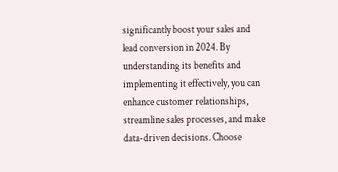significantly boost your sales and lead conversion in 2024. By understanding its benefits and implementing it effectively, you can enhance customer relationships, streamline sales processes, and make data-driven decisions. Choose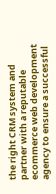the right CRM system and partner with a reputable ecommerce web development agency to ensure a successful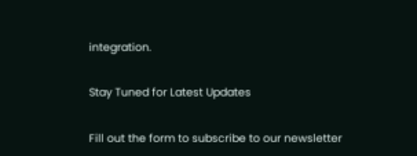integration.

Stay Tuned for Latest Updates

Fill out the form to subscribe to our newsletter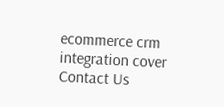ecommerce crm integration cover
Contact Us